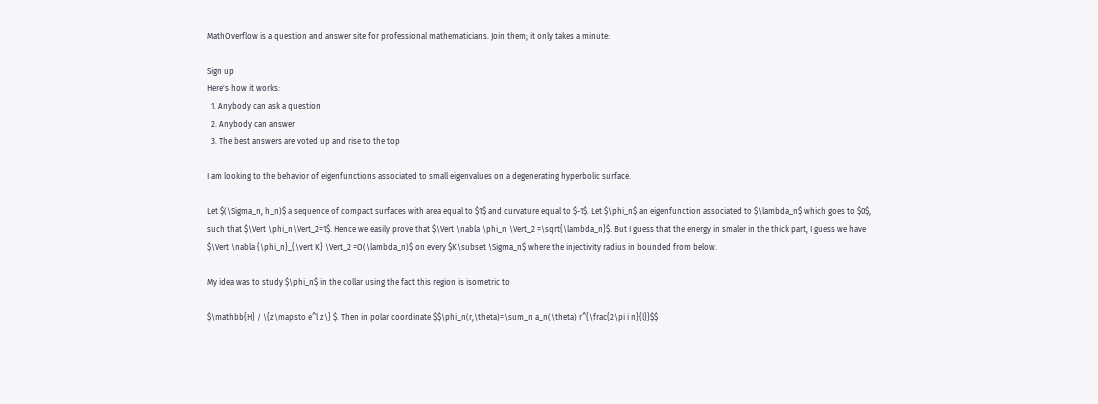MathOverflow is a question and answer site for professional mathematicians. Join them; it only takes a minute:

Sign up
Here's how it works:
  1. Anybody can ask a question
  2. Anybody can answer
  3. The best answers are voted up and rise to the top

I am looking to the behavior of eigenfunctions associated to small eigenvalues on a degenerating hyperbolic surface.

Let $(\Sigma_n, h_n)$ a sequence of compact surfaces with area equal to $1$ and curvature equal to $-1$. Let $\phi_n$ an eigenfunction associated to $\lambda_n$ which goes to $0$, such that $\Vert \phi_n\Vert_2=1$. Hence we easily prove that $\Vert \nabla \phi_n \Vert_2 =\sqrt{\lambda_n}$. But I guess that the energy in smaler in the thick part, I guess we have $\Vert \nabla {\phi_n}_{\vert K} \Vert_2 =O(\lambda_n)$ on every $K\subset \Sigma_n$ where the injectivity radius in bounded from below.

My idea was to study $\phi_n$ in the collar using the fact this region is isometric to

$\mathbb{H} / \{z\mapsto e^l z\} $. Then in polar coordinate $$\phi_n(r,\theta)=\sum_n a_n(\theta) r^{\frac{2\pi i n}{l}}$$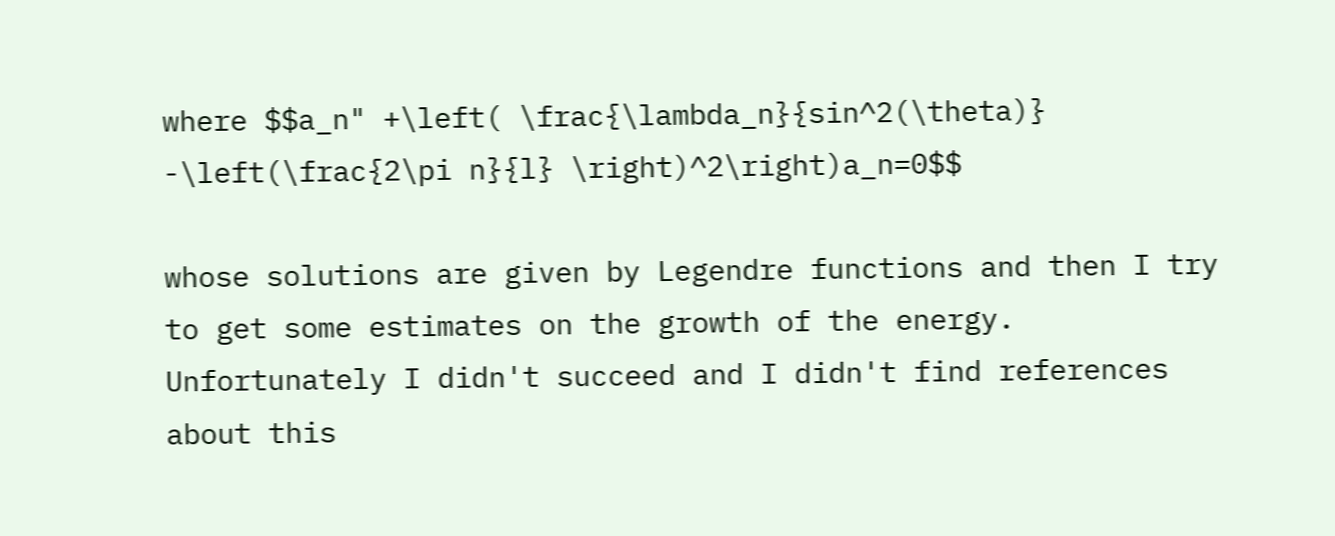where $$a_n" +\left( \frac{\lambda_n}{sin^2(\theta)} -\left(\frac{2\pi n}{l} \right)^2\right)a_n=0$$

whose solutions are given by Legendre functions and then I try to get some estimates on the growth of the energy. Unfortunately I didn't succeed and I didn't find references about this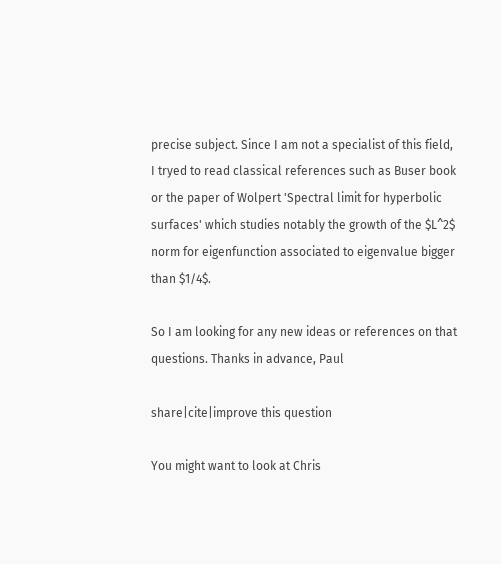precise subject. Since I am not a specialist of this field, I tryed to read classical references such as Buser book or the paper of Wolpert 'Spectral limit for hyperbolic surfaces' which studies notably the growth of the $L^2$ norm for eigenfunction associated to eigenvalue bigger than $1/4$.

So I am looking for any new ideas or references on that questions. Thanks in advance, Paul

share|cite|improve this question

You might want to look at Chris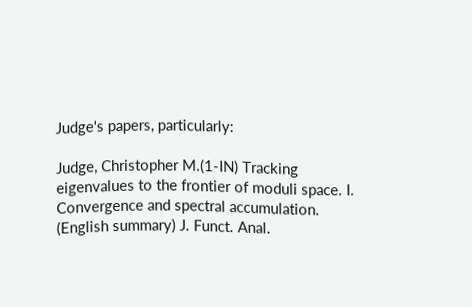Judge's papers, particularly:

Judge, Christopher M.(1-IN) Tracking eigenvalues to the frontier of moduli space. I. Convergence and spectral accumulation. (English summary) J. Funct. Anal.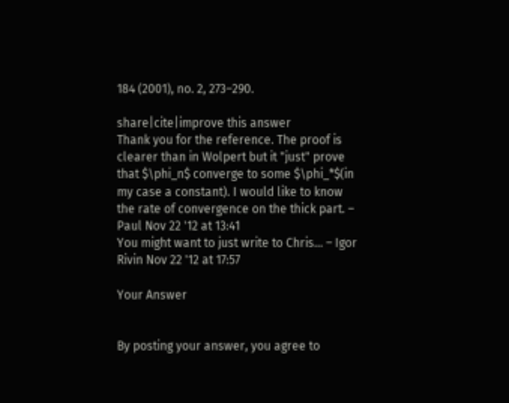184 (2001), no. 2, 273–290.

share|cite|improve this answer
Thank you for the reference. The proof is clearer than in Wolpert but it "just" prove that $\phi_n$ converge to some $\phi_*$(in my case a constant). I would like to know the rate of convergence on the thick part. – Paul Nov 22 '12 at 13:41
You might want to just write to Chris... – Igor Rivin Nov 22 '12 at 17:57

Your Answer


By posting your answer, you agree to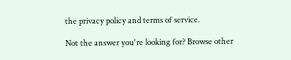the privacy policy and terms of service.

Not the answer you're looking for? Browse other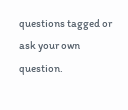questions tagged or ask your own question.